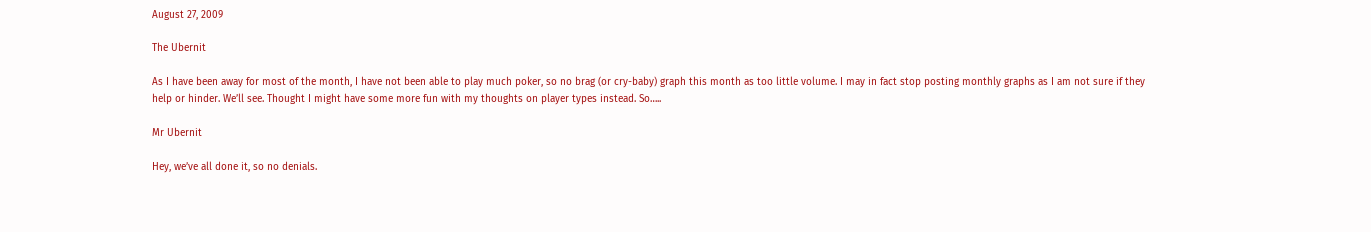August 27, 2009

The Ubernit

As I have been away for most of the month, I have not been able to play much poker, so no brag (or cry-baby) graph this month as too little volume. I may in fact stop posting monthly graphs as I am not sure if they help or hinder. We’ll see. Thought I might have some more fun with my thoughts on player types instead. So…..

Mr Ubernit

Hey, we’ve all done it, so no denials.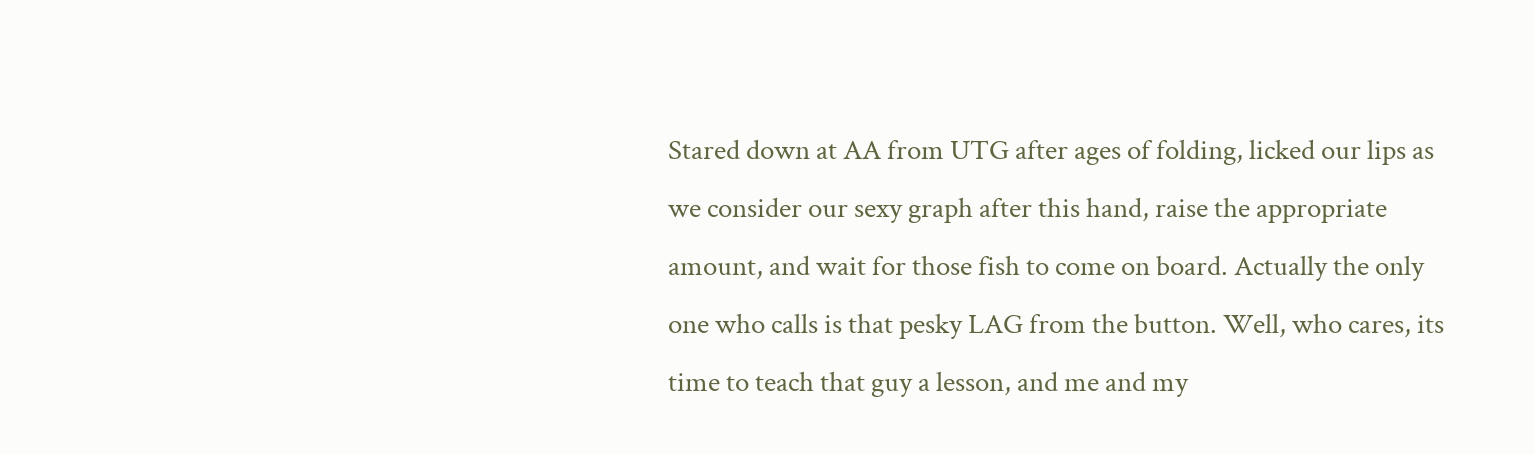Stared down at AA from UTG after ages of folding, licked our lips as we consider our sexy graph after this hand, raise the appropriate amount, and wait for those fish to come on board. Actually the only one who calls is that pesky LAG from the button. Well, who cares, its time to teach that guy a lesson, and me and my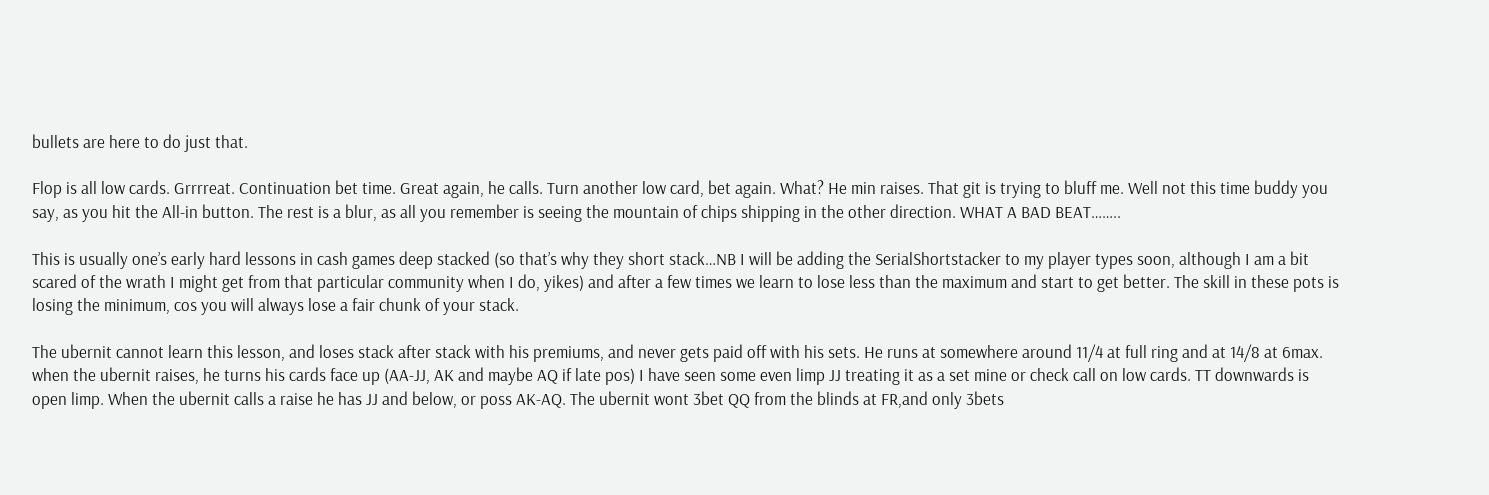bullets are here to do just that.

Flop is all low cards. Grrrreat. Continuation bet time. Great again, he calls. Turn another low card, bet again. What? He min raises. That git is trying to bluff me. Well not this time buddy you say, as you hit the All-in button. The rest is a blur, as all you remember is seeing the mountain of chips shipping in the other direction. WHAT A BAD BEAT……..

This is usually one’s early hard lessons in cash games deep stacked (so that’s why they short stack…NB I will be adding the SerialShortstacker to my player types soon, although I am a bit scared of the wrath I might get from that particular community when I do, yikes) and after a few times we learn to lose less than the maximum and start to get better. The skill in these pots is losing the minimum, cos you will always lose a fair chunk of your stack.

The ubernit cannot learn this lesson, and loses stack after stack with his premiums, and never gets paid off with his sets. He runs at somewhere around 11/4 at full ring and at 14/8 at 6max. when the ubernit raises, he turns his cards face up (AA-JJ, AK and maybe AQ if late pos) I have seen some even limp JJ treating it as a set mine or check call on low cards. TT downwards is open limp. When the ubernit calls a raise he has JJ and below, or poss AK-AQ. The ubernit wont 3bet QQ from the blinds at FR,and only 3bets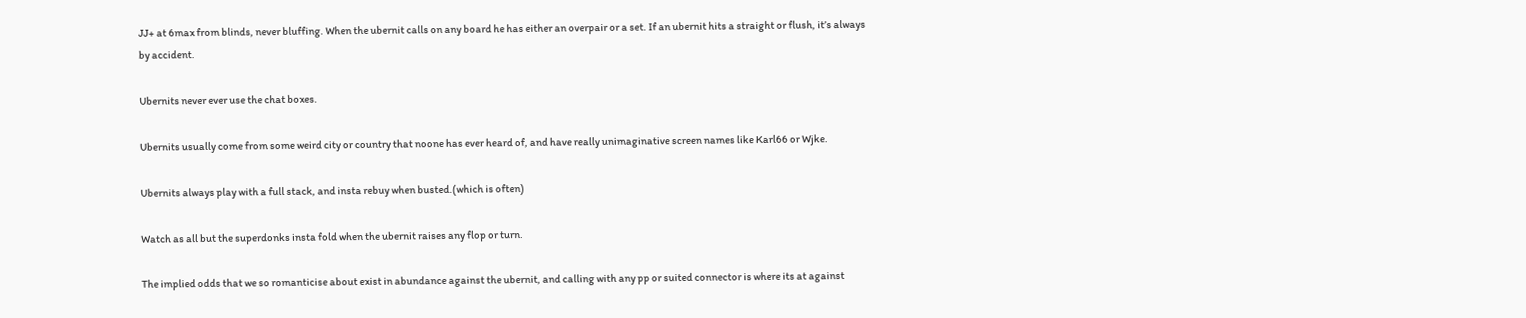JJ+ at 6max from blinds, never bluffing. When the ubernit calls on any board he has either an overpair or a set. If an ubernit hits a straight or flush, it’s always by accident.

Ubernits never ever use the chat boxes.

Ubernits usually come from some weird city or country that noone has ever heard of, and have really unimaginative screen names like Karl66 or Wjke.

Ubernits always play with a full stack, and insta rebuy when busted.(which is often)

Watch as all but the superdonks insta fold when the ubernit raises any flop or turn.

The implied odds that we so romanticise about exist in abundance against the ubernit, and calling with any pp or suited connector is where its at against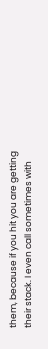them, because if you hit you are getting their stack. I even call sometimes with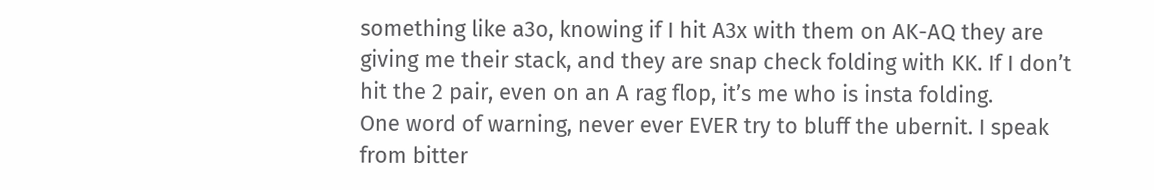something like a3o, knowing if I hit A3x with them on AK-AQ they are giving me their stack, and they are snap check folding with KK. If I don’t hit the 2 pair, even on an A rag flop, it’s me who is insta folding.
One word of warning, never ever EVER try to bluff the ubernit. I speak from bitter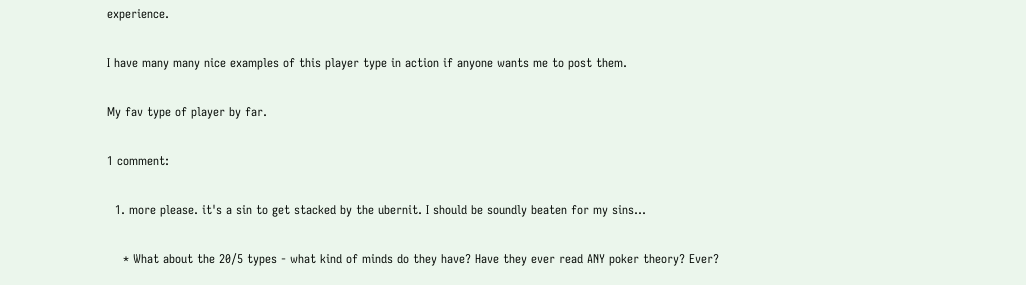experience.

I have many many nice examples of this player type in action if anyone wants me to post them.

My fav type of player by far.

1 comment:

  1. more please. it's a sin to get stacked by the ubernit. I should be soundly beaten for my sins...

    * What about the 20/5 types - what kind of minds do they have? Have they ever read ANY poker theory? Ever?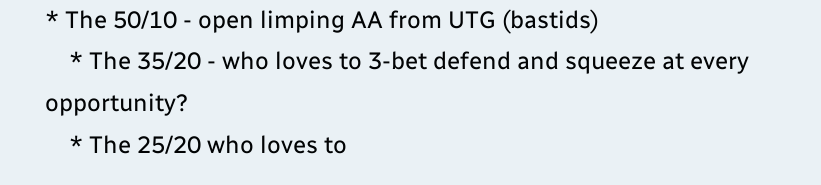* The 50/10 - open limping AA from UTG (bastids)
    * The 35/20 - who loves to 3-bet defend and squeeze at every opportunity?
    * The 25/20 who loves to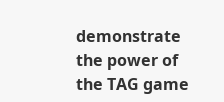demonstrate the power of the TAG game